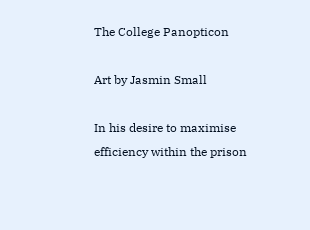The College Panopticon

Art by Jasmin Small

In his desire to maximise efficiency within the prison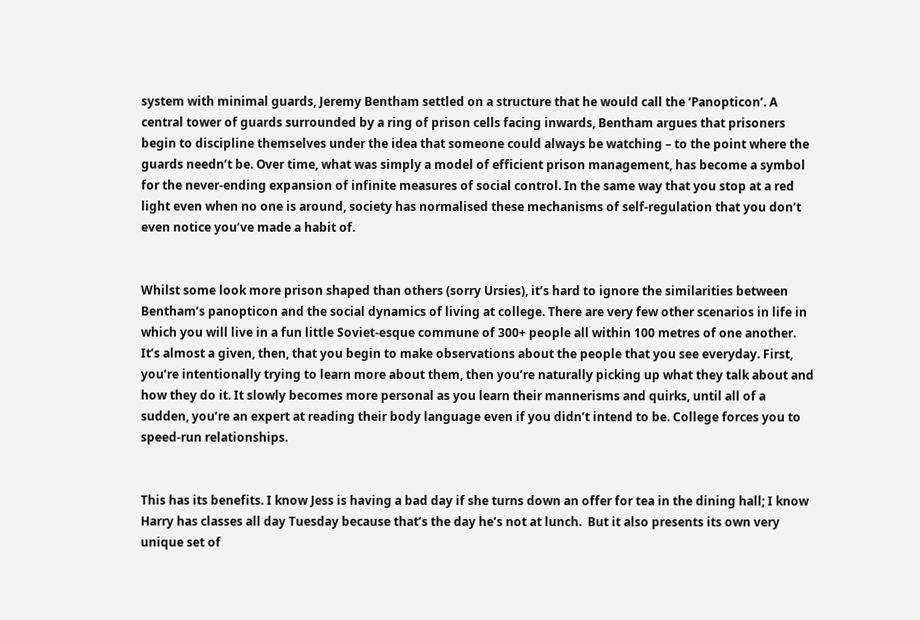system with minimal guards, Jeremy Bentham settled on a structure that he would call the ‘Panopticon’. A central tower of guards surrounded by a ring of prison cells facing inwards, Bentham argues that prisoners begin to discipline themselves under the idea that someone could always be watching – to the point where the guards needn’t be. Over time, what was simply a model of efficient prison management, has become a symbol for the never-ending expansion of infinite measures of social control. In the same way that you stop at a red light even when no one is around, society has normalised these mechanisms of self-regulation that you don’t even notice you’ve made a habit of.


Whilst some look more prison shaped than others (sorry Ursies), it’s hard to ignore the similarities between Bentham’s panopticon and the social dynamics of living at college. There are very few other scenarios in life in which you will live in a fun little Soviet-esque commune of 300+ people all within 100 metres of one another. It’s almost a given, then, that you begin to make observations about the people that you see everyday. First, you’re intentionally trying to learn more about them, then you’re naturally picking up what they talk about and how they do it. It slowly becomes more personal as you learn their mannerisms and quirks, until all of a sudden, you’re an expert at reading their body language even if you didn’t intend to be. College forces you to speed-run relationships.


This has its benefits. I know Jess is having a bad day if she turns down an offer for tea in the dining hall; I know Harry has classes all day Tuesday because that’s the day he’s not at lunch.  But it also presents its own very unique set of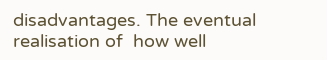disadvantages. The eventual realisation of  how well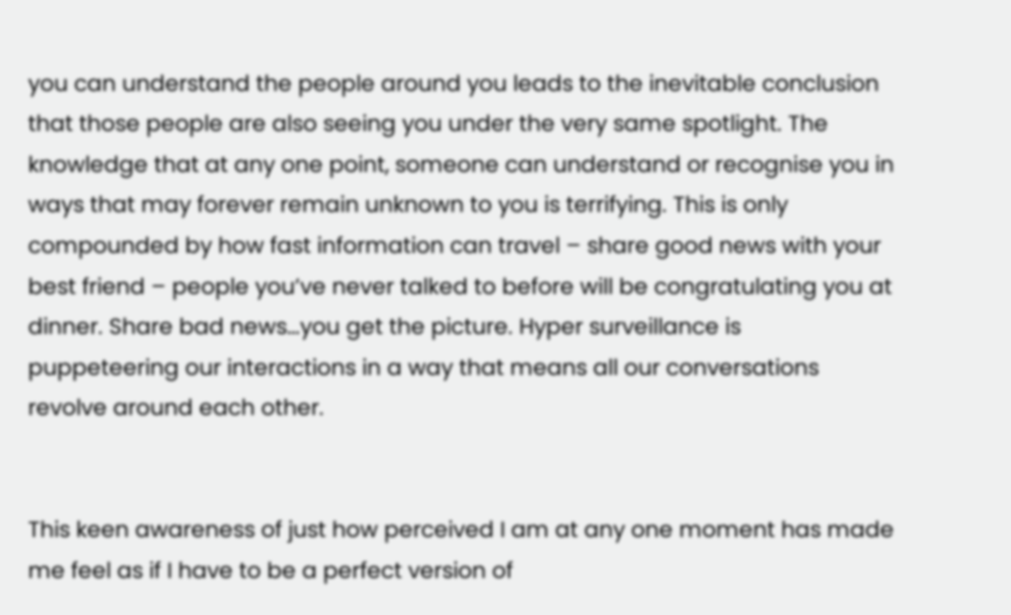you can understand the people around you leads to the inevitable conclusion that those people are also seeing you under the very same spotlight. The knowledge that at any one point, someone can understand or recognise you in ways that may forever remain unknown to you is terrifying. This is only compounded by how fast information can travel – share good news with your best friend – people you’ve never talked to before will be congratulating you at dinner. Share bad news…you get the picture. Hyper surveillance is puppeteering our interactions in a way that means all our conversations revolve around each other.


This keen awareness of just how perceived I am at any one moment has made me feel as if I have to be a perfect version of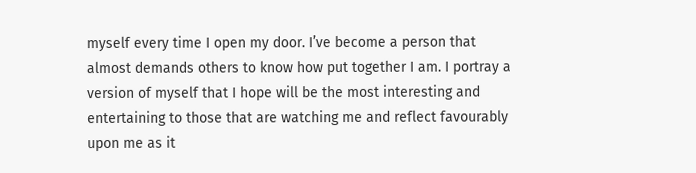myself every time I open my door. I’ve become a person that almost demands others to know how put together I am. I portray a version of myself that I hope will be the most interesting and entertaining to those that are watching me and reflect favourably upon me as it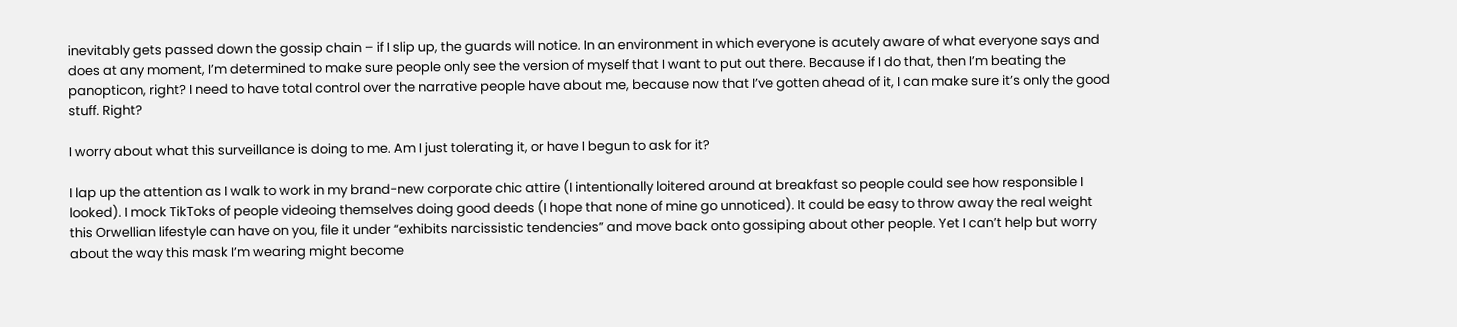inevitably gets passed down the gossip chain – if I slip up, the guards will notice. In an environment in which everyone is acutely aware of what everyone says and does at any moment, I’m determined to make sure people only see the version of myself that I want to put out there. Because if I do that, then I’m beating the panopticon, right? I need to have total control over the narrative people have about me, because now that I’ve gotten ahead of it, I can make sure it’s only the good stuff. Right?

I worry about what this surveillance is doing to me. Am I just tolerating it, or have I begun to ask for it?

I lap up the attention as I walk to work in my brand-new corporate chic attire (I intentionally loitered around at breakfast so people could see how responsible I looked). I mock TikToks of people videoing themselves doing good deeds (I hope that none of mine go unnoticed). It could be easy to throw away the real weight this Orwellian lifestyle can have on you, file it under “exhibits narcissistic tendencies” and move back onto gossiping about other people. Yet I can’t help but worry about the way this mask I’m wearing might become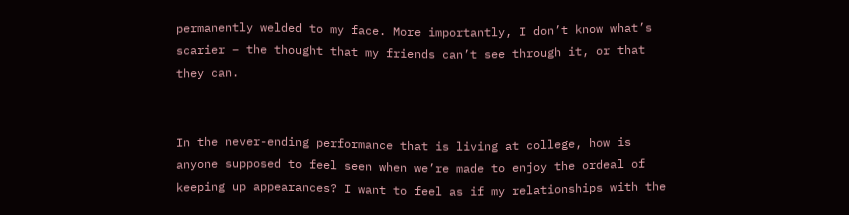permanently welded to my face. More importantly, I don’t know what’s scarier – the thought that my friends can’t see through it, or that they can.


In the never-ending performance that is living at college, how is anyone supposed to feel seen when we’re made to enjoy the ordeal of keeping up appearances? I want to feel as if my relationships with the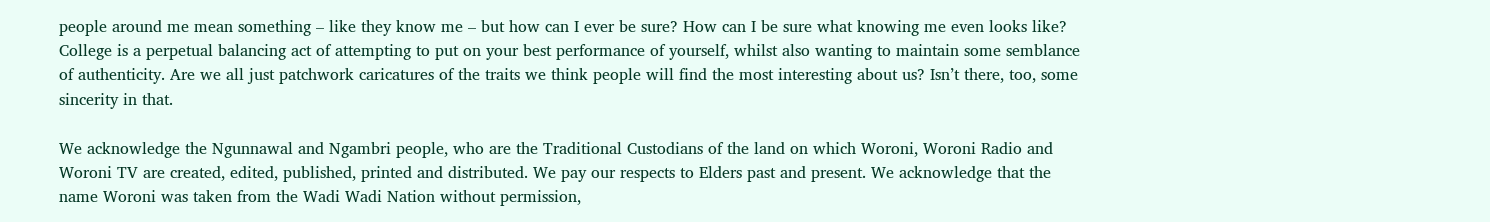people around me mean something – like they know me – but how can I ever be sure? How can I be sure what knowing me even looks like? College is a perpetual balancing act of attempting to put on your best performance of yourself, whilst also wanting to maintain some semblance of authenticity. Are we all just patchwork caricatures of the traits we think people will find the most interesting about us? Isn’t there, too, some sincerity in that.

We acknowledge the Ngunnawal and Ngambri people, who are the Traditional Custodians of the land on which Woroni, Woroni Radio and Woroni TV are created, edited, published, printed and distributed. We pay our respects to Elders past and present. We acknowledge that the name Woroni was taken from the Wadi Wadi Nation without permission,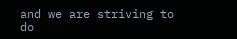and we are striving to do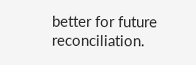better for future reconciliation.